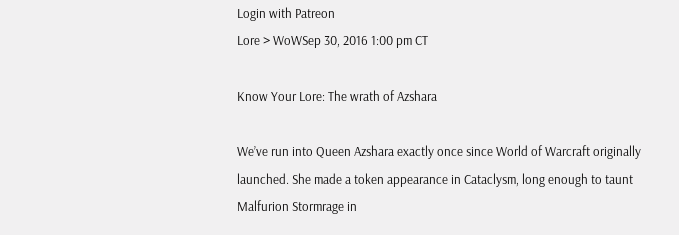Login with Patreon
Lore > WoWSep 30, 2016 1:00 pm CT

Know Your Lore: The wrath of Azshara

We’ve run into Queen Azshara exactly once since World of Warcraft originally launched. She made a token appearance in Cataclysm, long enough to taunt Malfurion Stormrage in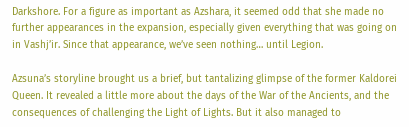Darkshore. For a figure as important as Azshara, it seemed odd that she made no further appearances in the expansion, especially given everything that was going on in Vashj’ir. Since that appearance, we’ve seen nothing… until Legion.

Azsuna’s storyline brought us a brief, but tantalizing glimpse of the former Kaldorei Queen. It revealed a little more about the days of the War of the Ancients, and the consequences of challenging the Light of Lights. But it also managed to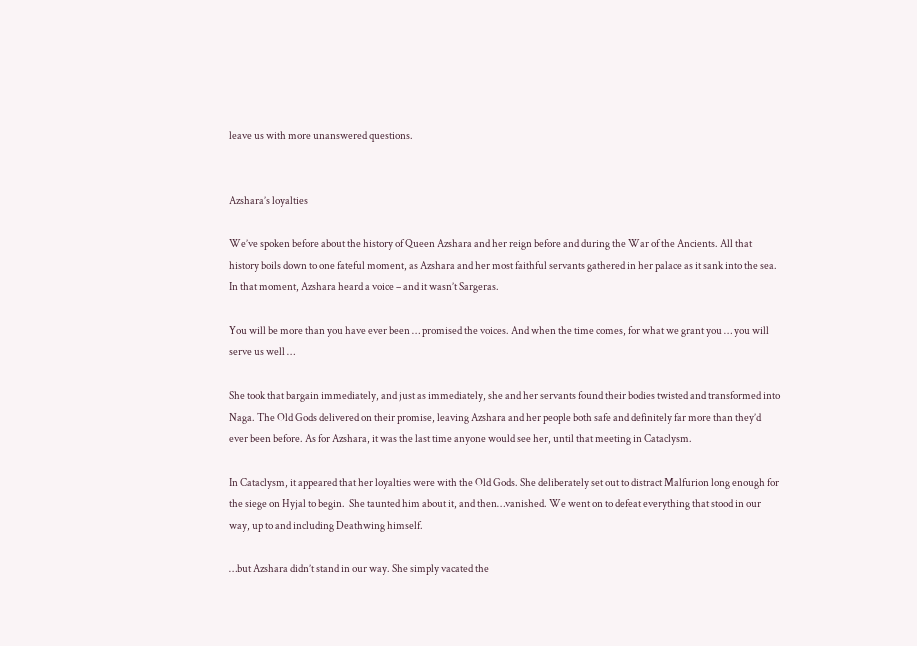leave us with more unanswered questions.


Azshara’s loyalties

We’ve spoken before about the history of Queen Azshara and her reign before and during the War of the Ancients. All that history boils down to one fateful moment, as Azshara and her most faithful servants gathered in her palace as it sank into the sea. In that moment, Azshara heard a voice – and it wasn’t Sargeras.

You will be more than you have ever been … promised the voices. And when the time comes, for what we grant you … you will serve us well …

She took that bargain immediately, and just as immediately, she and her servants found their bodies twisted and transformed into Naga. The Old Gods delivered on their promise, leaving Azshara and her people both safe and definitely far more than they’d ever been before. As for Azshara, it was the last time anyone would see her, until that meeting in Cataclysm.

In Cataclysm, it appeared that her loyalties were with the Old Gods. She deliberately set out to distract Malfurion long enough for the siege on Hyjal to begin.  She taunted him about it, and then…vanished. We went on to defeat everything that stood in our way, up to and including Deathwing himself.

…but Azshara didn’t stand in our way. She simply vacated the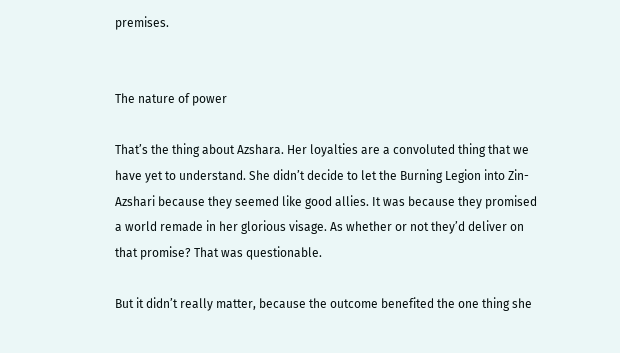premises.


The nature of power

That’s the thing about Azshara. Her loyalties are a convoluted thing that we have yet to understand. She didn’t decide to let the Burning Legion into Zin-Azshari because they seemed like good allies. It was because they promised a world remade in her glorious visage. As whether or not they’d deliver on that promise? That was questionable.

But it didn’t really matter, because the outcome benefited the one thing she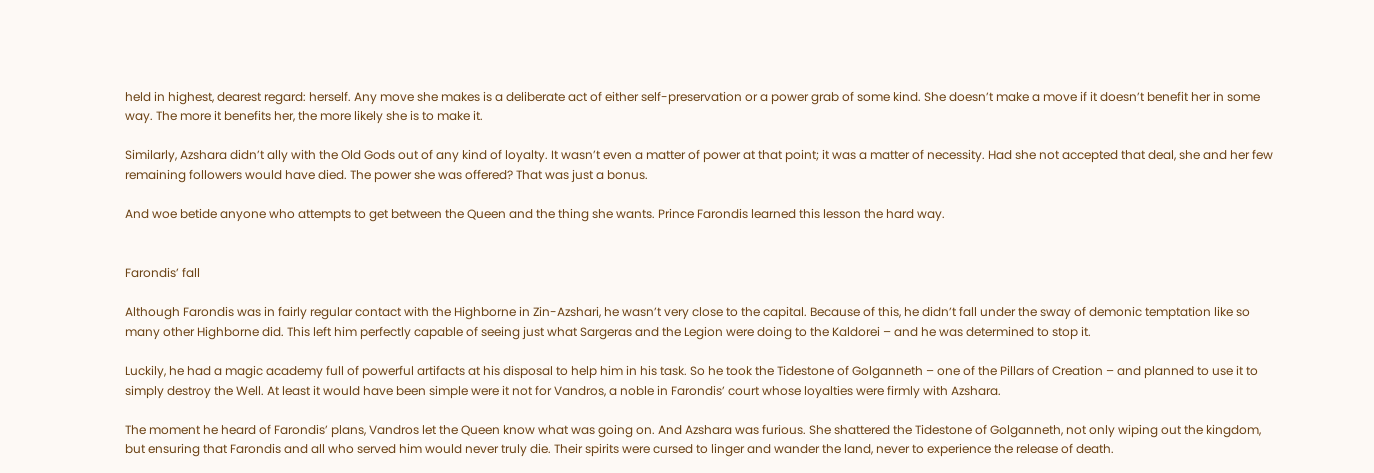held in highest, dearest regard: herself. Any move she makes is a deliberate act of either self-preservation or a power grab of some kind. She doesn’t make a move if it doesn’t benefit her in some way. The more it benefits her, the more likely she is to make it.

Similarly, Azshara didn’t ally with the Old Gods out of any kind of loyalty. It wasn’t even a matter of power at that point; it was a matter of necessity. Had she not accepted that deal, she and her few remaining followers would have died. The power she was offered? That was just a bonus.

And woe betide anyone who attempts to get between the Queen and the thing she wants. Prince Farondis learned this lesson the hard way.


Farondis’ fall

Although Farondis was in fairly regular contact with the Highborne in Zin-Azshari, he wasn’t very close to the capital. Because of this, he didn’t fall under the sway of demonic temptation like so many other Highborne did. This left him perfectly capable of seeing just what Sargeras and the Legion were doing to the Kaldorei – and he was determined to stop it.

Luckily, he had a magic academy full of powerful artifacts at his disposal to help him in his task. So he took the Tidestone of Golganneth – one of the Pillars of Creation – and planned to use it to simply destroy the Well. At least it would have been simple were it not for Vandros, a noble in Farondis’ court whose loyalties were firmly with Azshara.

The moment he heard of Farondis’ plans, Vandros let the Queen know what was going on. And Azshara was furious. She shattered the Tidestone of Golganneth, not only wiping out the kingdom, but ensuring that Farondis and all who served him would never truly die. Their spirits were cursed to linger and wander the land, never to experience the release of death.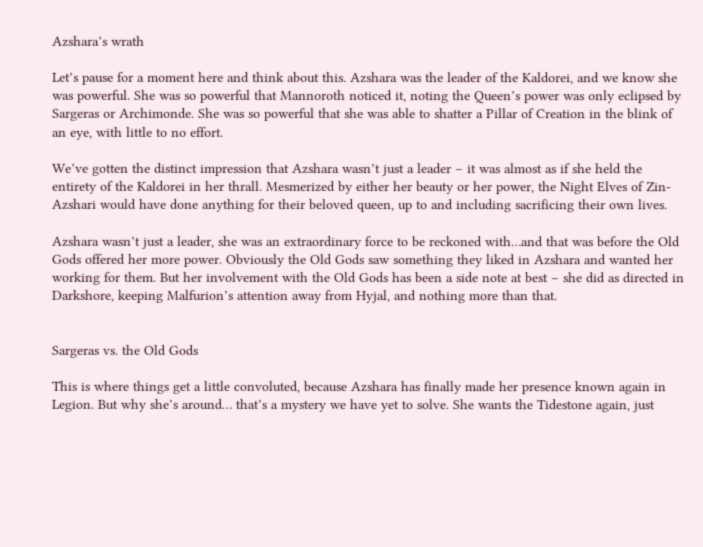Azshara’s wrath

Let’s pause for a moment here and think about this. Azshara was the leader of the Kaldorei, and we know she was powerful. She was so powerful that Mannoroth noticed it, noting the Queen’s power was only eclipsed by Sargeras or Archimonde. She was so powerful that she was able to shatter a Pillar of Creation in the blink of an eye, with little to no effort.

We’ve gotten the distinct impression that Azshara wasn’t just a leader – it was almost as if she held the entirety of the Kaldorei in her thrall. Mesmerized by either her beauty or her power, the Night Elves of Zin-Azshari would have done anything for their beloved queen, up to and including sacrificing their own lives.

Azshara wasn’t just a leader, she was an extraordinary force to be reckoned with…and that was before the Old Gods offered her more power. Obviously the Old Gods saw something they liked in Azshara and wanted her working for them. But her involvement with the Old Gods has been a side note at best – she did as directed in Darkshore, keeping Malfurion’s attention away from Hyjal, and nothing more than that.


Sargeras vs. the Old Gods

This is where things get a little convoluted, because Azshara has finally made her presence known again in Legion. But why she’s around… that’s a mystery we have yet to solve. She wants the Tidestone again, just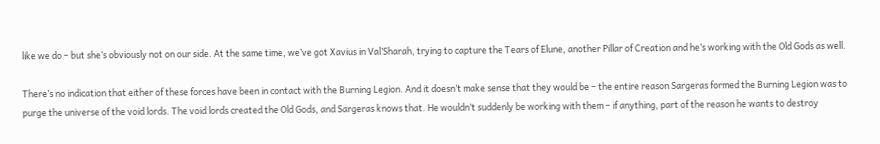like we do – but she’s obviously not on our side. At the same time, we’ve got Xavius in Val’Sharah, trying to capture the Tears of Elune, another Pillar of Creation and he’s working with the Old Gods as well.

There’s no indication that either of these forces have been in contact with the Burning Legion. And it doesn’t make sense that they would be – the entire reason Sargeras formed the Burning Legion was to purge the universe of the void lords. The void lords created the Old Gods, and Sargeras knows that. He wouldn’t suddenly be working with them – if anything, part of the reason he wants to destroy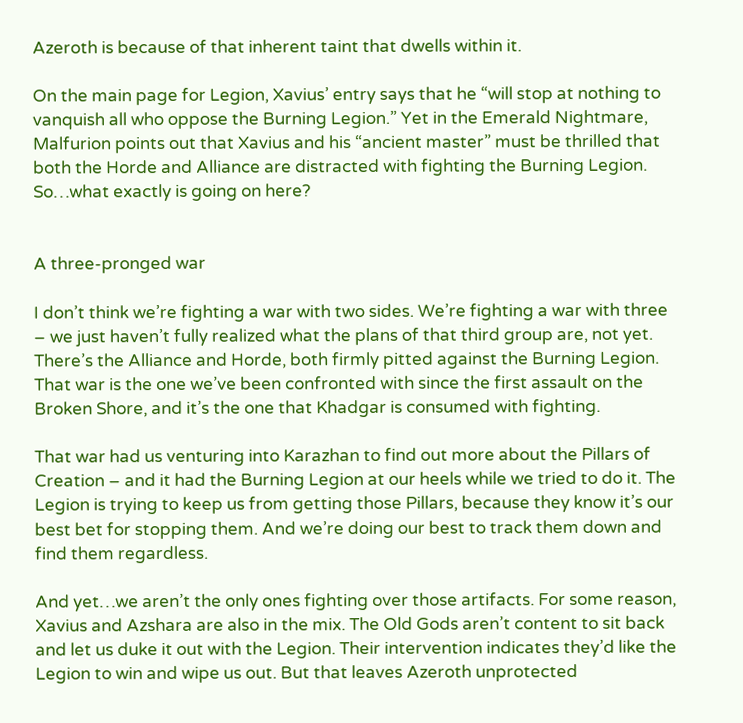Azeroth is because of that inherent taint that dwells within it.

On the main page for Legion, Xavius’ entry says that he “will stop at nothing to vanquish all who oppose the Burning Legion.” Yet in the Emerald Nightmare, Malfurion points out that Xavius and his “ancient master” must be thrilled that both the Horde and Alliance are distracted with fighting the Burning Legion. So…what exactly is going on here?


A three-pronged war

I don’t think we’re fighting a war with two sides. We’re fighting a war with three – we just haven’t fully realized what the plans of that third group are, not yet. There’s the Alliance and Horde, both firmly pitted against the Burning Legion. That war is the one we’ve been confronted with since the first assault on the Broken Shore, and it’s the one that Khadgar is consumed with fighting.

That war had us venturing into Karazhan to find out more about the Pillars of Creation – and it had the Burning Legion at our heels while we tried to do it. The Legion is trying to keep us from getting those Pillars, because they know it’s our best bet for stopping them. And we’re doing our best to track them down and find them regardless.

And yet…we aren’t the only ones fighting over those artifacts. For some reason, Xavius and Azshara are also in the mix. The Old Gods aren’t content to sit back and let us duke it out with the Legion. Their intervention indicates they’d like the Legion to win and wipe us out. But that leaves Azeroth unprotected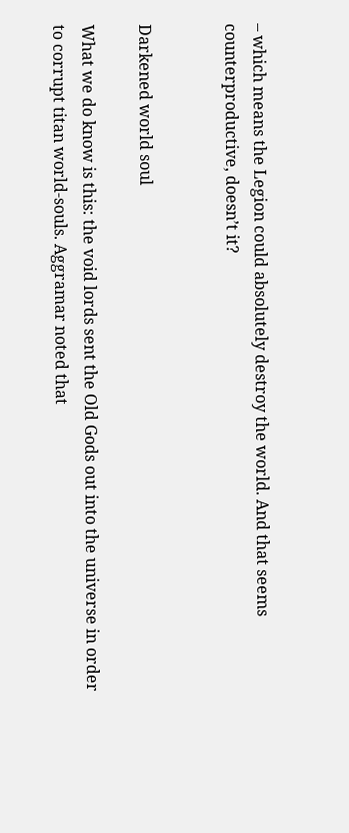– which means the Legion could absolutely destroy the world. And that seems counterproductive, doesn’t it?


Darkened world soul

What we do know is this: the void lords sent the Old Gods out into the universe in order to corrupt titan world-souls. Aggramar noted that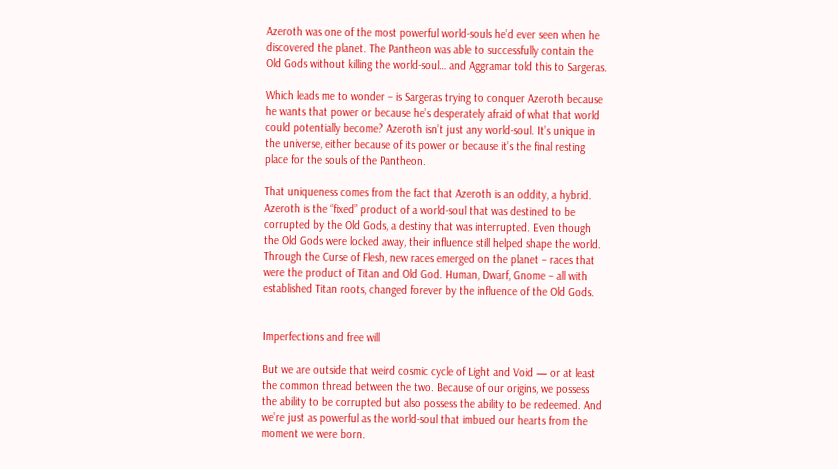Azeroth was one of the most powerful world-souls he’d ever seen when he discovered the planet. The Pantheon was able to successfully contain the Old Gods without killing the world-soul… and Aggramar told this to Sargeras.

Which leads me to wonder – is Sargeras trying to conquer Azeroth because he wants that power or because he’s desperately afraid of what that world could potentially become? Azeroth isn’t just any world-soul. It’s unique in the universe, either because of its power or because it’s the final resting place for the souls of the Pantheon.

That uniqueness comes from the fact that Azeroth is an oddity, a hybrid. Azeroth is the “fixed” product of a world-soul that was destined to be corrupted by the Old Gods, a destiny that was interrupted. Even though the Old Gods were locked away, their influence still helped shape the world. Through the Curse of Flesh, new races emerged on the planet – races that were the product of Titan and Old God. Human, Dwarf, Gnome – all with established Titan roots, changed forever by the influence of the Old Gods.


Imperfections and free will

But we are outside that weird cosmic cycle of Light and Void — or at least the common thread between the two. Because of our origins, we possess the ability to be corrupted but also possess the ability to be redeemed. And we’re just as powerful as the world-soul that imbued our hearts from the moment we were born.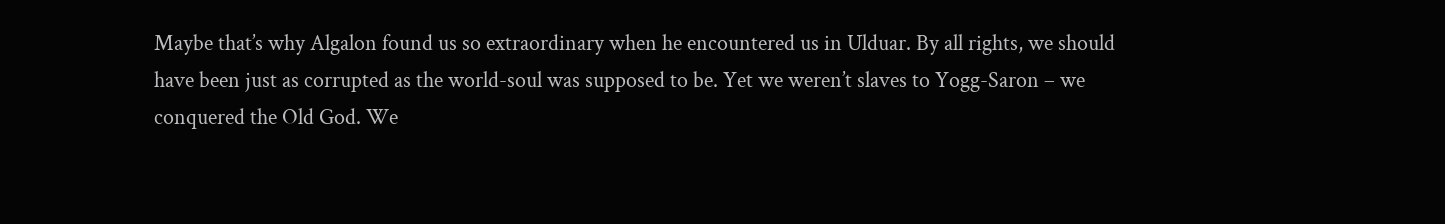Maybe that’s why Algalon found us so extraordinary when he encountered us in Ulduar. By all rights, we should have been just as corrupted as the world-soul was supposed to be. Yet we weren’t slaves to Yogg-Saron – we conquered the Old God. We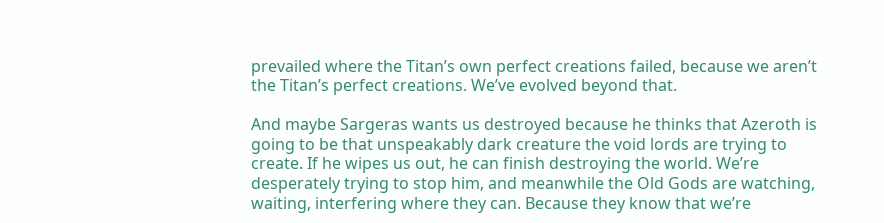prevailed where the Titan’s own perfect creations failed, because we aren’t the Titan’s perfect creations. We’ve evolved beyond that.

And maybe Sargeras wants us destroyed because he thinks that Azeroth is going to be that unspeakably dark creature the void lords are trying to create. If he wipes us out, he can finish destroying the world. We’re desperately trying to stop him, and meanwhile the Old Gods are watching, waiting, interfering where they can. Because they know that we’re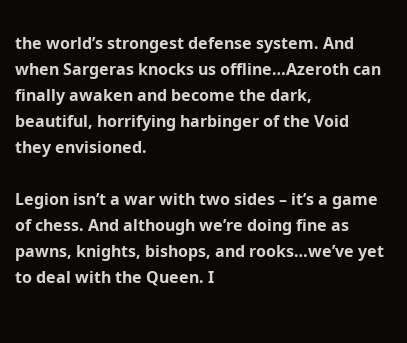the world’s strongest defense system. And when Sargeras knocks us offline…Azeroth can finally awaken and become the dark, beautiful, horrifying harbinger of the Void they envisioned.

Legion isn’t a war with two sides – it’s a game of chess. And although we’re doing fine as pawns, knights, bishops, and rooks…we’ve yet to deal with the Queen. I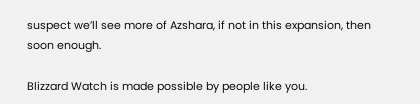suspect we’ll see more of Azshara, if not in this expansion, then soon enough.

Blizzard Watch is made possible by people like you.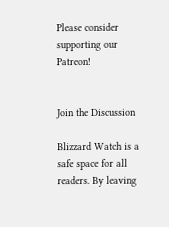Please consider supporting our Patreon!


Join the Discussion

Blizzard Watch is a safe space for all readers. By leaving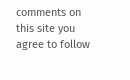comments on this site you agree to follow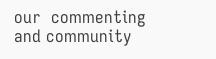our  commenting and community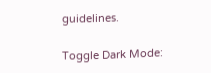guidelines.

Toggle Dark Mode: